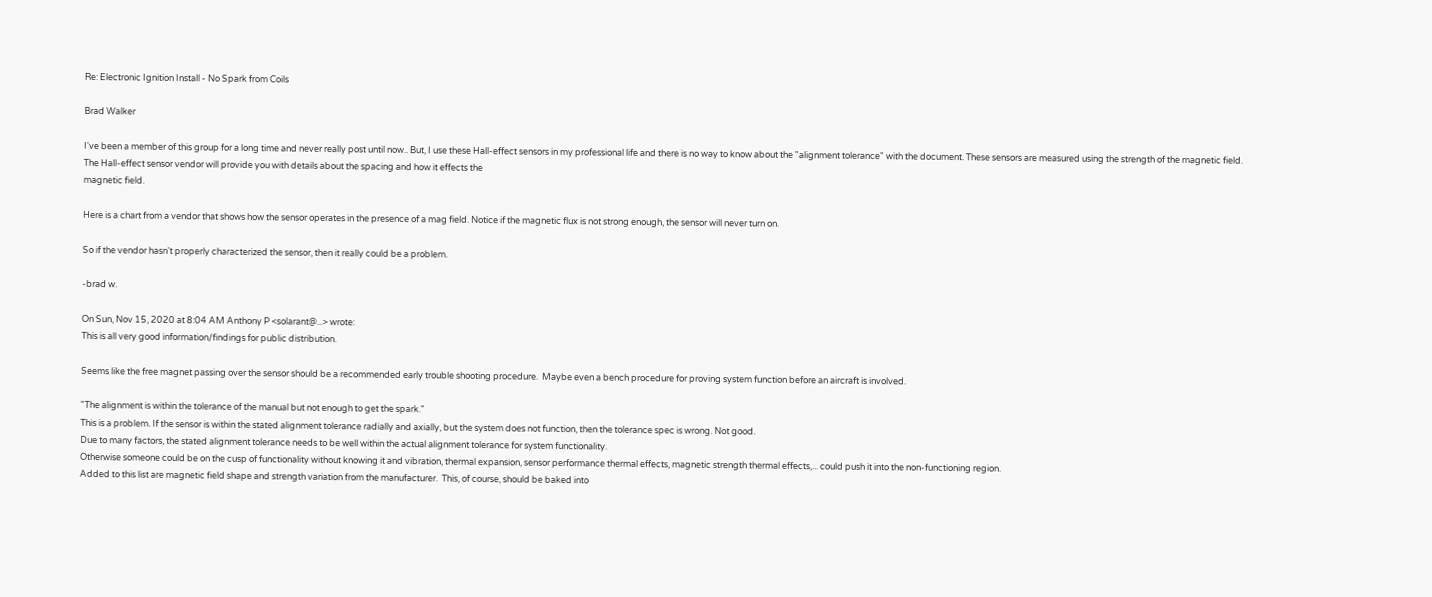Re: Electronic Ignition Install - No Spark from Coils

Brad Walker

I've been a member of this group for a long time and never really post until now.. But, I use these Hall-effect sensors in my professional life and there is no way to know about the "alignment tolerance" with the document. These sensors are measured using the strength of the magnetic field. The Hall-effect sensor vendor will provide you with details about the spacing and how it effects the
magnetic field.

Here is a chart from a vendor that shows how the sensor operates in the presence of a mag field. Notice if the magnetic flux is not strong enough, the sensor will never turn on.

So if the vendor hasn't properly characterized the sensor, then it really could be a problem.

-brad w.

On Sun, Nov 15, 2020 at 8:04 AM Anthony P <solarant@...> wrote:
This is all very good information/findings for public distribution.

Seems like the free magnet passing over the sensor should be a recommended early trouble shooting procedure.  Maybe even a bench procedure for proving system function before an aircraft is involved.

"The alignment is within the tolerance of the manual but not enough to get the spark."
This is a problem. If the sensor is within the stated alignment tolerance radially and axially, but the system does not function, then the tolerance spec is wrong. Not good.
Due to many factors, the stated alignment tolerance needs to be well within the actual alignment tolerance for system functionality.
Otherwise someone could be on the cusp of functionality without knowing it and vibration, thermal expansion, sensor performance thermal effects, magnetic strength thermal effects,... could push it into the non-functioning region.
Added to this list are magnetic field shape and strength variation from the manufacturer.  This, of course, should be baked into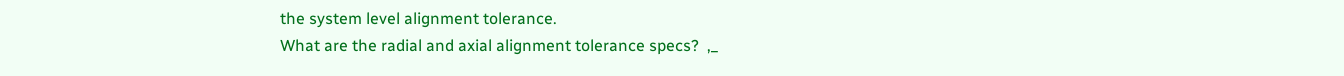the system level alignment tolerance.
What are the radial and axial alignment tolerance specs?  ,_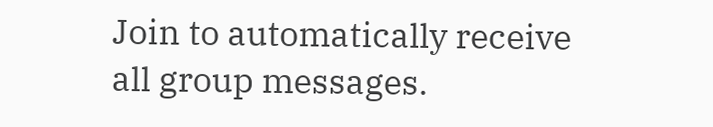Join to automatically receive all group messages.